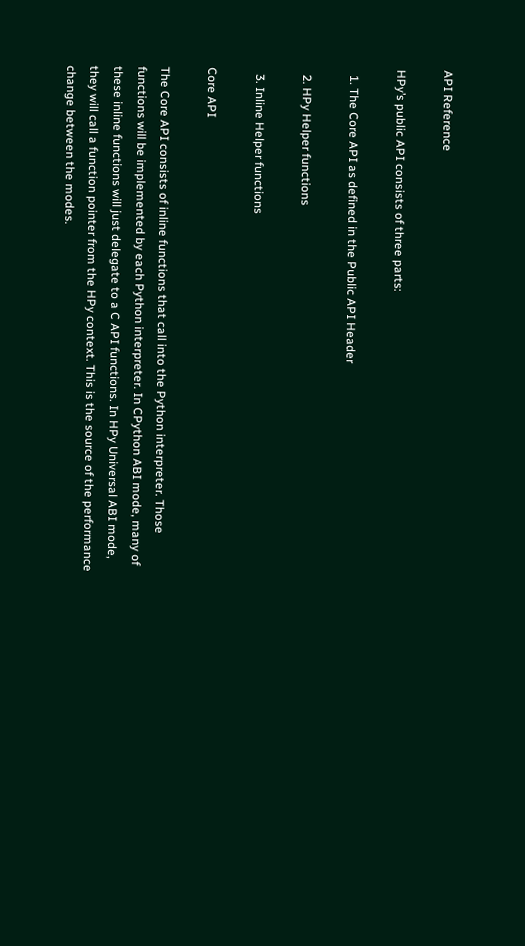API Reference

HPy’s public API consists of three parts:

  1. The Core API as defined in the Public API Header

  2. HPy Helper functions

  3. Inline Helper functions

Core API

The Core API consists of inline functions that call into the Python interpreter. Those functions will be implemented by each Python interpreter. In CPython ABI mode, many of these inline functions will just delegate to a C API functions. In HPy Universal ABI mode, they will call a function pointer from the HPy context. This is the source of the performance change between the modes.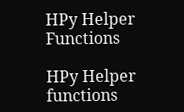HPy Helper Functions

HPy Helper functions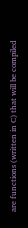are functions (written in C) that will be compiled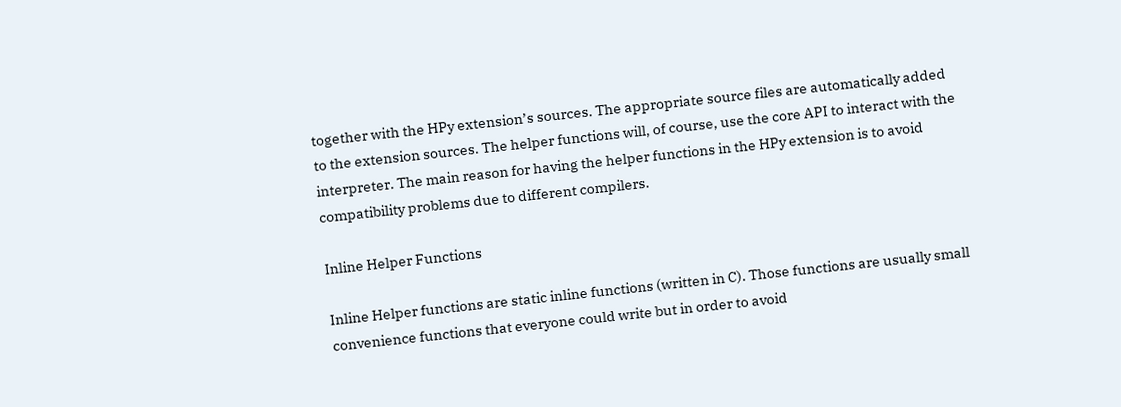together with the HPy extension’s sources. The appropriate source files are automatically added to the extension sources. The helper functions will, of course, use the core API to interact with the interpreter. The main reason for having the helper functions in the HPy extension is to avoid compatibility problems due to different compilers.

Inline Helper Functions

Inline Helper functions are static inline functions (written in C). Those functions are usually small convenience functions that everyone could write but in order to avoid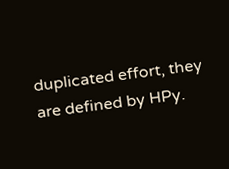duplicated effort, they are defined by HPy.